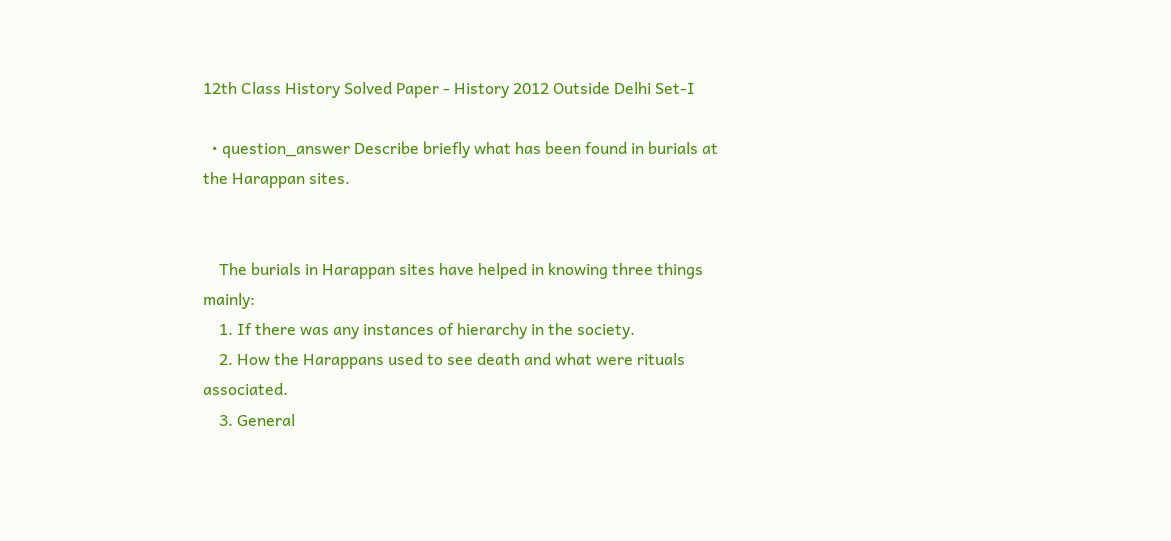12th Class History Solved Paper - History 2012 Outside Delhi Set-I

  • question_answer Describe briefly what has been found in burials at the Harappan sites.


    The burials in Harappan sites have helped in knowing three things mainly:
    1. If there was any instances of hierarchy in the society.
    2. How the Harappans used to see death and what were rituals associated.
    3. General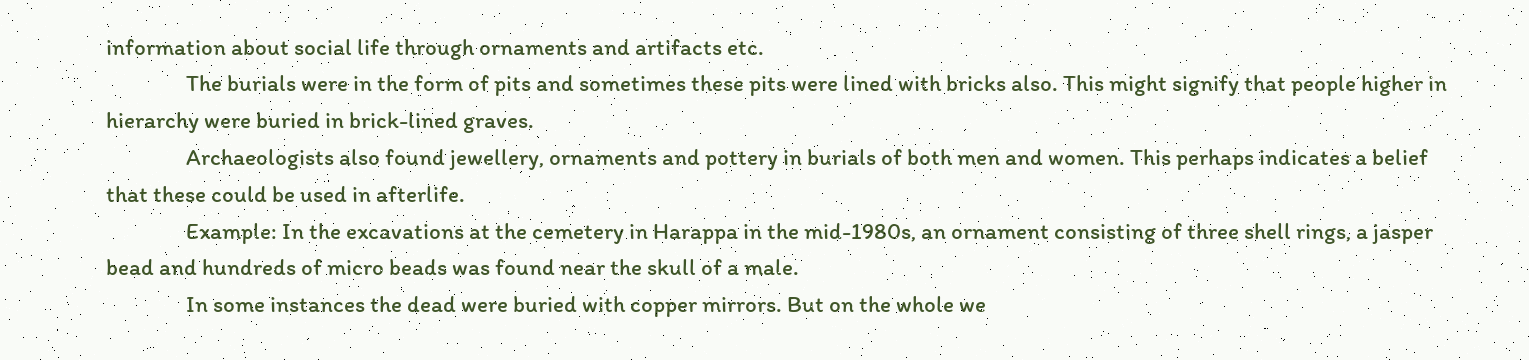information about social life through ornaments and artifacts etc.
                The burials were in the form of pits and sometimes these pits were lined with bricks also. This might signify that people higher in hierarchy were buried in brick-lined graves.
                Archaeologists also found jewellery, ornaments and pottery in burials of both men and women. This perhaps indicates a belief that these could be used in afterlife.
                Example: In the excavations at the cemetery in Harappa in the mid-1980s, an ornament consisting of three shell rings, a jasper bead and hundreds of micro beads was found near the skull of a male.
                In some instances the dead were buried with copper mirrors. But on the whole we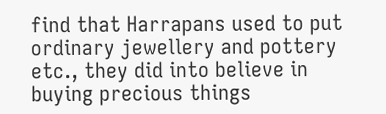find that Harrapans used to put ordinary jewellery and pottery etc., they did into believe in buying precious things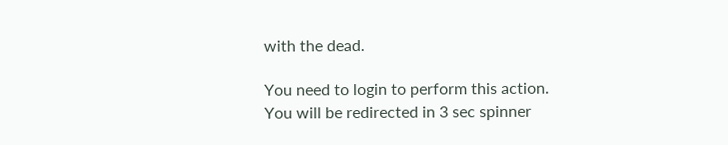with the dead.

You need to login to perform this action.
You will be redirected in 3 sec spinner